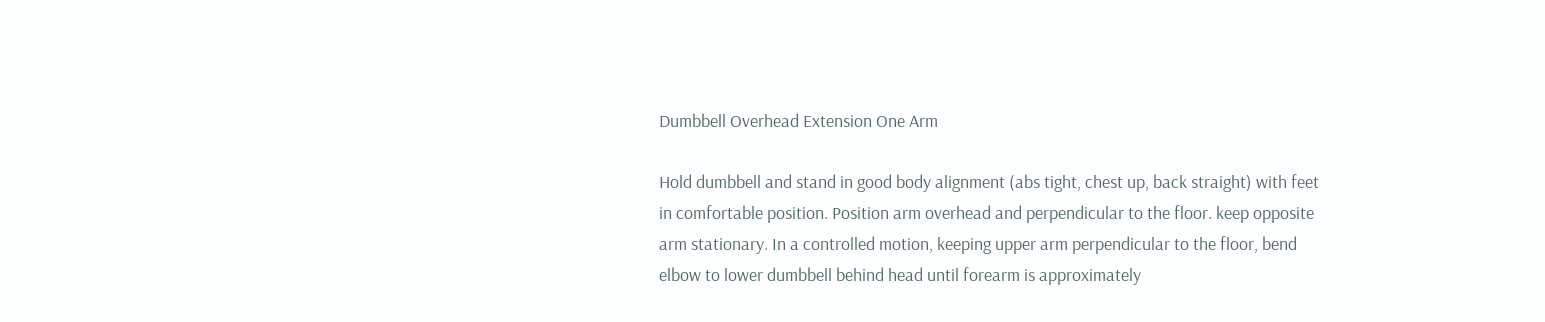Dumbbell Overhead Extension One Arm

Hold dumbbell and stand in good body alignment (abs tight, chest up, back straight) with feet in comfortable position. Position arm overhead and perpendicular to the floor. keep opposite arm stationary. In a controlled motion, keeping upper arm perpendicular to the floor, bend elbow to lower dumbbell behind head until forearm is approximately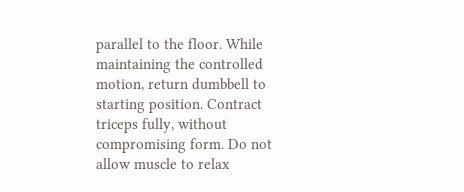parallel to the floor. While maintaining the controlled motion, return dumbbell to starting position. Contract triceps fully, without compromising form. Do not allow muscle to relax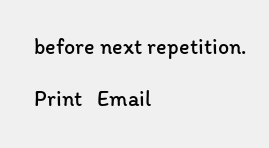before next repetition.

Print   Email